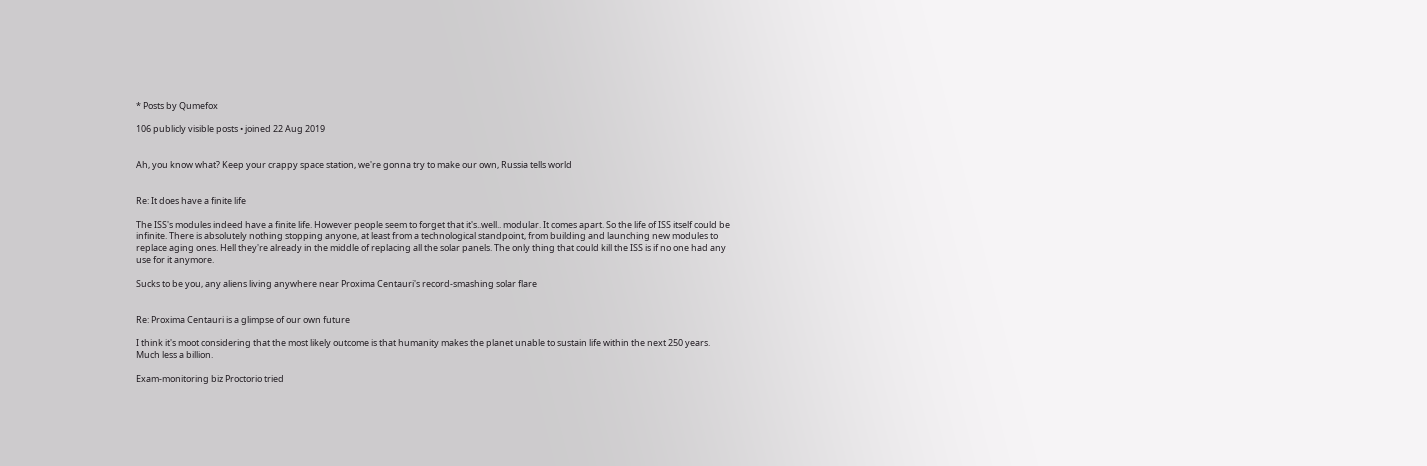* Posts by Qumefox

106 publicly visible posts • joined 22 Aug 2019


Ah, you know what? Keep your crappy space station, we're gonna try to make our own, Russia tells world


Re: It does have a finite life

The ISS's modules indeed have a finite life. However people seem to forget that it's..well.. modular. It comes apart. So the life of ISS itself could be infinite. There is absolutely nothing stopping anyone, at least from a technological standpoint, from building and launching new modules to replace aging ones. Hell they're already in the middle of replacing all the solar panels. The only thing that could kill the ISS is if no one had any use for it anymore.

Sucks to be you, any aliens living anywhere near Proxima Centauri's record-smashing solar flare


Re: Proxima Centauri is a glimpse of our own future

I think it's moot considering that the most likely outcome is that humanity makes the planet unable to sustain life within the next 250 years. Much less a billion.

Exam-monitoring biz Proctorio tried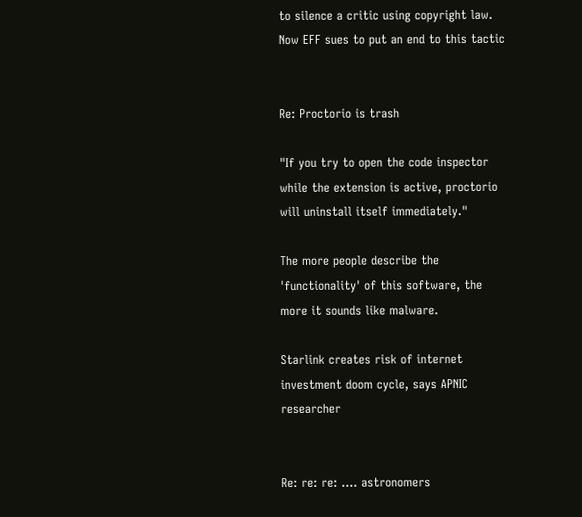to silence a critic using copyright law. Now EFF sues to put an end to this tactic


Re: Proctorio is trash

"If you try to open the code inspector while the extension is active, proctorio will uninstall itself immediately."

The more people describe the 'functionality' of this software, the more it sounds like malware.

Starlink creates risk of internet investment doom cycle, says APNIC researcher


Re: re: re: .... astronomers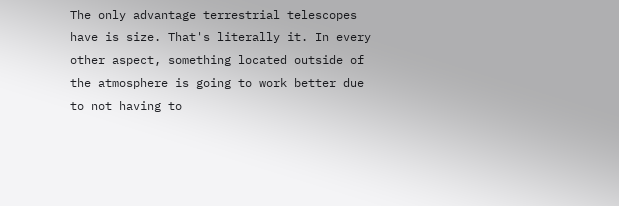The only advantage terrestrial telescopes have is size. That's literally it. In every other aspect, something located outside of the atmosphere is going to work better due to not having to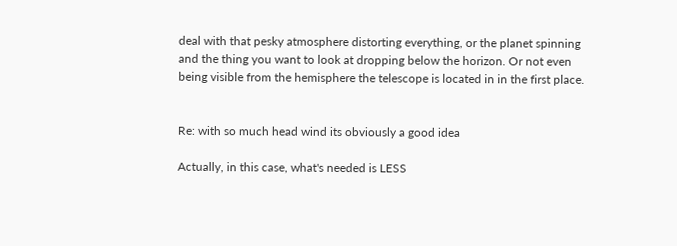deal with that pesky atmosphere distorting everything, or the planet spinning and the thing you want to look at dropping below the horizon. Or not even being visible from the hemisphere the telescope is located in in the first place.


Re: with so much head wind its obviously a good idea

Actually, in this case, what's needed is LESS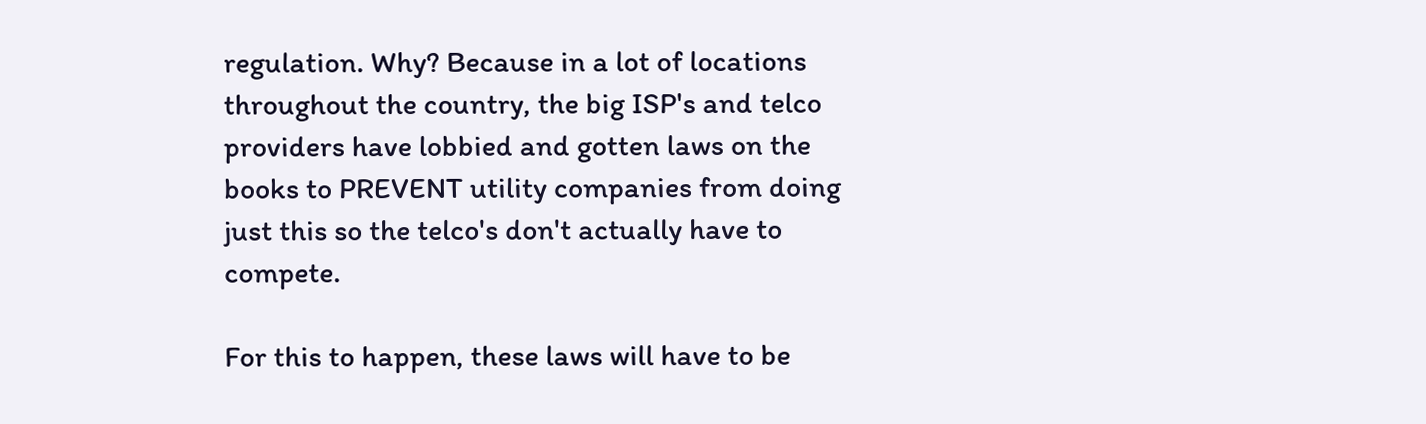regulation. Why? Because in a lot of locations throughout the country, the big ISP's and telco providers have lobbied and gotten laws on the books to PREVENT utility companies from doing just this so the telco's don't actually have to compete.

For this to happen, these laws will have to be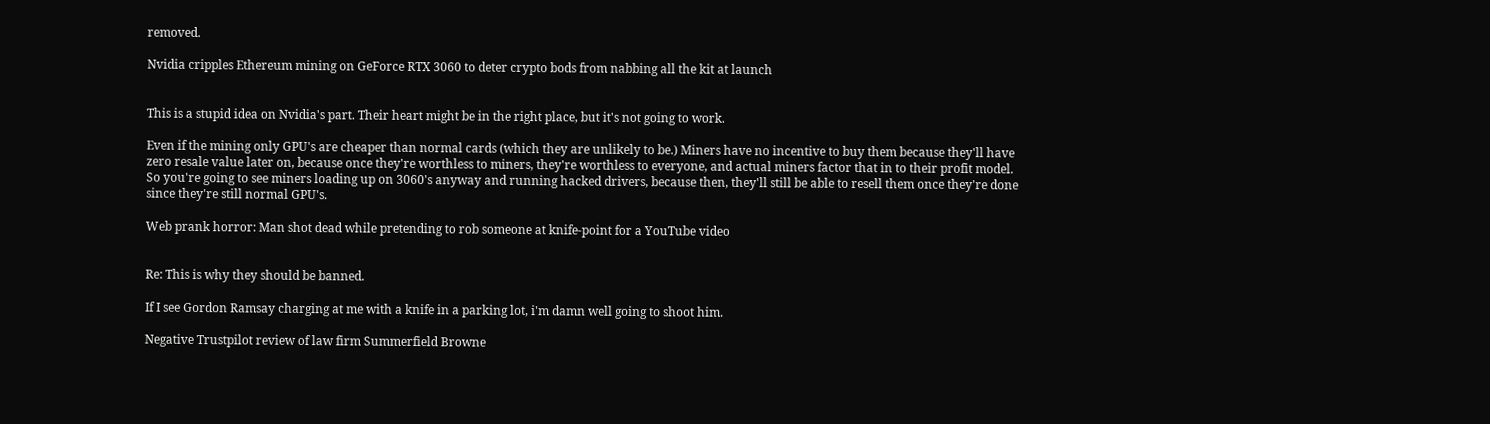removed.

Nvidia cripples Ethereum mining on GeForce RTX 3060 to deter crypto bods from nabbing all the kit at launch


This is a stupid idea on Nvidia's part. Their heart might be in the right place, but it's not going to work.

Even if the mining only GPU's are cheaper than normal cards (which they are unlikely to be.) Miners have no incentive to buy them because they'll have zero resale value later on, because once they're worthless to miners, they're worthless to everyone, and actual miners factor that in to their profit model. So you're going to see miners loading up on 3060's anyway and running hacked drivers, because then, they'll still be able to resell them once they're done since they're still normal GPU's.

Web prank horror: Man shot dead while pretending to rob someone at knife-point for a YouTube video


Re: This is why they should be banned.

If I see Gordon Ramsay charging at me with a knife in a parking lot, i'm damn well going to shoot him.

Negative Trustpilot review of law firm Summerfield Browne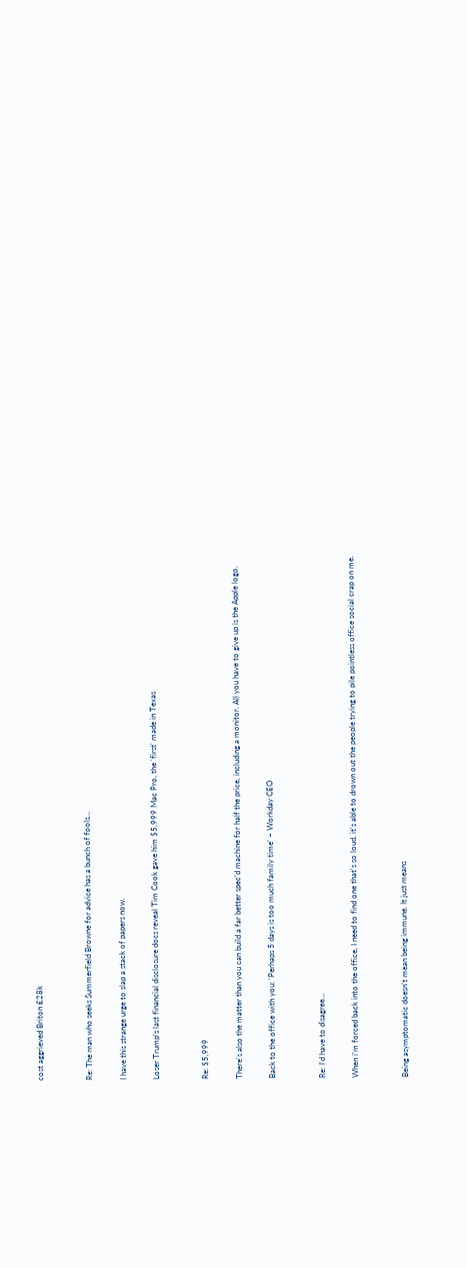cost aggrieved Briton £28k


Re: The man who seeks Summerfield Browne for advice has a bunch of fools...

I have this strange urge to slap a stack of papers now.

Loser Trump's last financial disclosure docs reveal Tim Cook gave him $5,999 Mac Pro, the 'first' made in Texas


Re: $5,999

There's also the matter than you can build a far better spec'd machine for half the price, including a monitor. All you have to give up is the Apple logo.

Back to the office with you: 'Perhaps 5 days is too much family time' – Workday CEO


Re: I'd have to disagree...

When i'm forced back into the office, I need to find one that's so loud, it's able to drown out the people trying to pile pointless office social crap on me.


Being asymptomatic doesn't mean being immune. It just means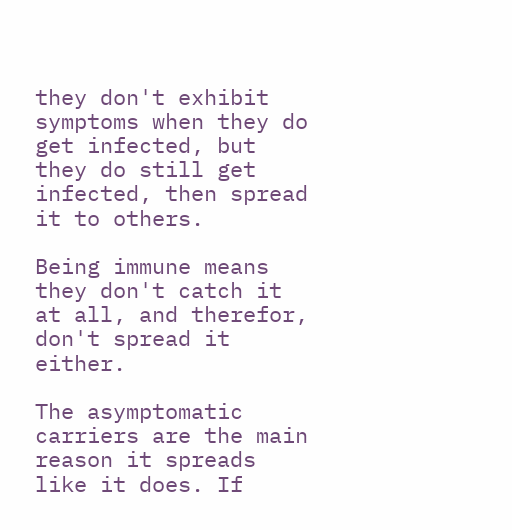they don't exhibit symptoms when they do get infected, but they do still get infected, then spread it to others.

Being immune means they don't catch it at all, and therefor, don't spread it either.

The asymptomatic carriers are the main reason it spreads like it does. If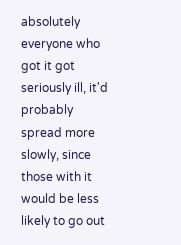absolutely everyone who got it got seriously ill, it'd probably spread more slowly, since those with it would be less likely to go out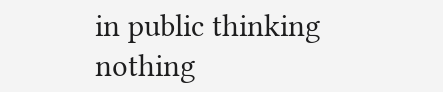in public thinking nothing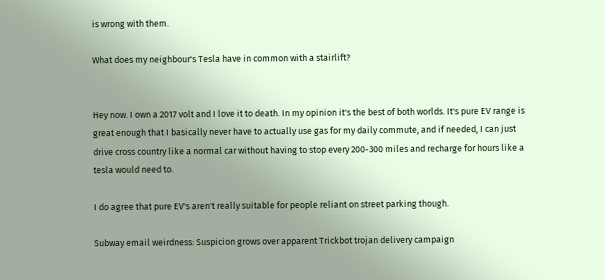is wrong with them.

What does my neighbour's Tesla have in common with a stairlift?


Hey now. I own a 2017 volt and I love it to death. In my opinion it's the best of both worlds. It's pure EV range is great enough that I basically never have to actually use gas for my daily commute, and if needed, I can just drive cross country like a normal car without having to stop every 200-300 miles and recharge for hours like a tesla would need to.

I do agree that pure EV's aren't really suitable for people reliant on street parking though.

Subway email weirdness: Suspicion grows over apparent Trickbot trojan delivery campaign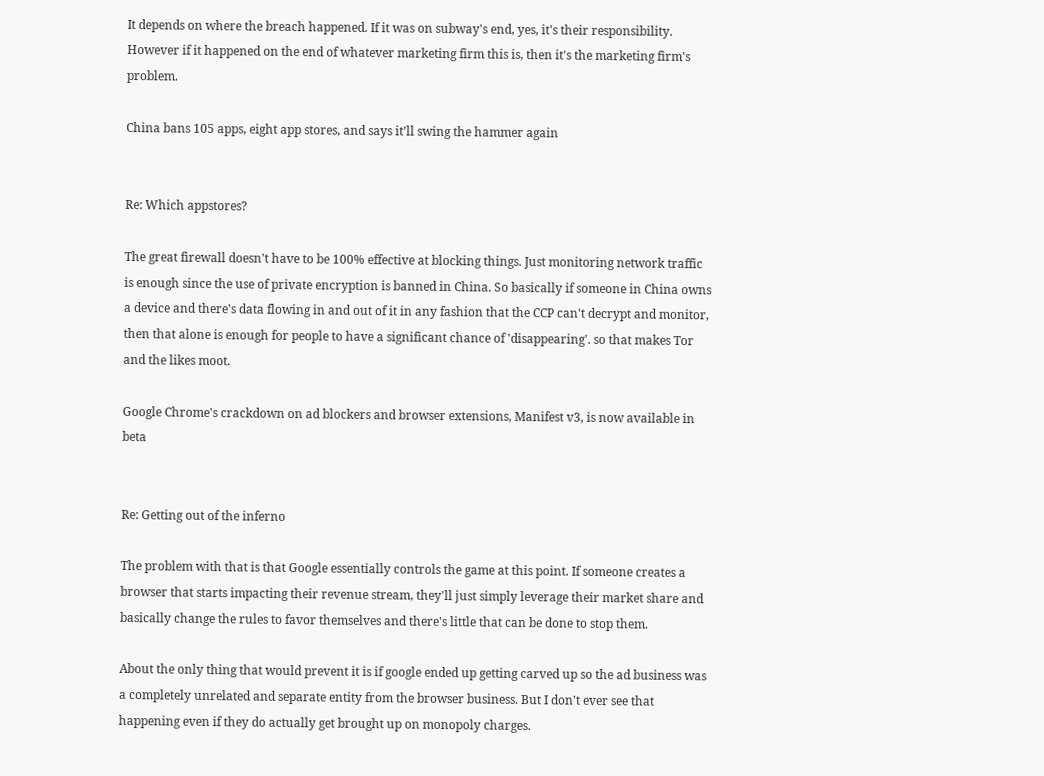It depends on where the breach happened. If it was on subway's end, yes, it's their responsibility. However if it happened on the end of whatever marketing firm this is, then it's the marketing firm's problem.

China bans 105 apps, eight app stores, and says it’ll swing the hammer again


Re: Which appstores?

The great firewall doesn't have to be 100% effective at blocking things. Just monitoring network traffic is enough since the use of private encryption is banned in China. So basically if someone in China owns a device and there's data flowing in and out of it in any fashion that the CCP can't decrypt and monitor, then that alone is enough for people to have a significant chance of 'disappearing'. so that makes Tor and the likes moot.

Google Chrome's crackdown on ad blockers and browser extensions, Manifest v3, is now available in beta


Re: Getting out of the inferno

The problem with that is that Google essentially controls the game at this point. If someone creates a browser that starts impacting their revenue stream, they'll just simply leverage their market share and basically change the rules to favor themselves and there's little that can be done to stop them.

About the only thing that would prevent it is if google ended up getting carved up so the ad business was a completely unrelated and separate entity from the browser business. But I don't ever see that happening even if they do actually get brought up on monopoly charges.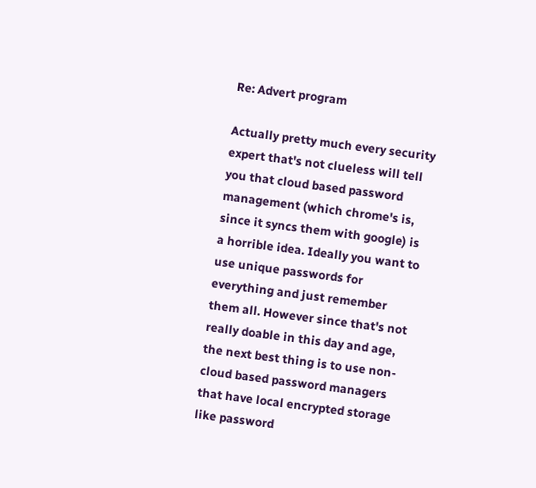Re: Advert program

Actually pretty much every security expert that's not clueless will tell you that cloud based password management (which chrome's is, since it syncs them with google) is a horrible idea. Ideally you want to use unique passwords for everything and just remember them all. However since that's not really doable in this day and age, the next best thing is to use non-cloud based password managers that have local encrypted storage like password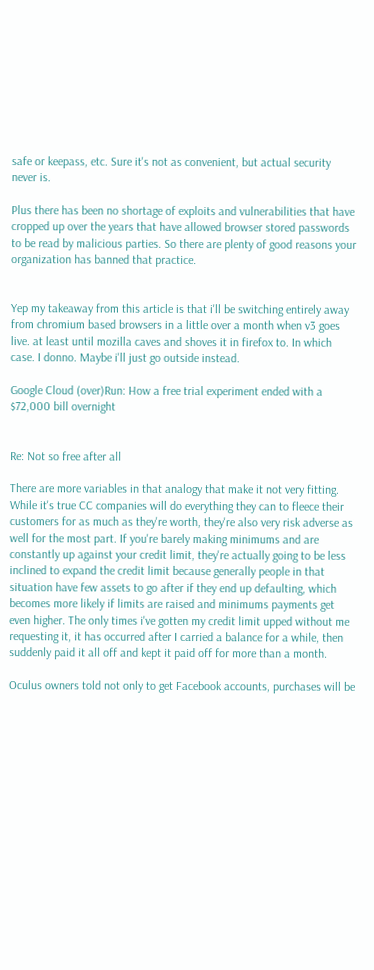safe or keepass, etc. Sure it's not as convenient, but actual security never is.

Plus there has been no shortage of exploits and vulnerabilities that have cropped up over the years that have allowed browser stored passwords to be read by malicious parties. So there are plenty of good reasons your organization has banned that practice.


Yep my takeaway from this article is that i'll be switching entirely away from chromium based browsers in a little over a month when v3 goes live. at least until mozilla caves and shoves it in firefox to. In which case. I donno. Maybe i'll just go outside instead.

Google Cloud (over)Run: How a free trial experiment ended with a $72,000 bill overnight


Re: Not so free after all

There are more variables in that analogy that make it not very fitting. While it's true CC companies will do everything they can to fleece their customers for as much as they're worth, they're also very risk adverse as well for the most part. If you're barely making minimums and are constantly up against your credit limit, they're actually going to be less inclined to expand the credit limit because generally people in that situation have few assets to go after if they end up defaulting, which becomes more likely if limits are raised and minimums payments get even higher. The only times i've gotten my credit limit upped without me requesting it, it has occurred after I carried a balance for a while, then suddenly paid it all off and kept it paid off for more than a month.

Oculus owners told not only to get Facebook accounts, purchases will be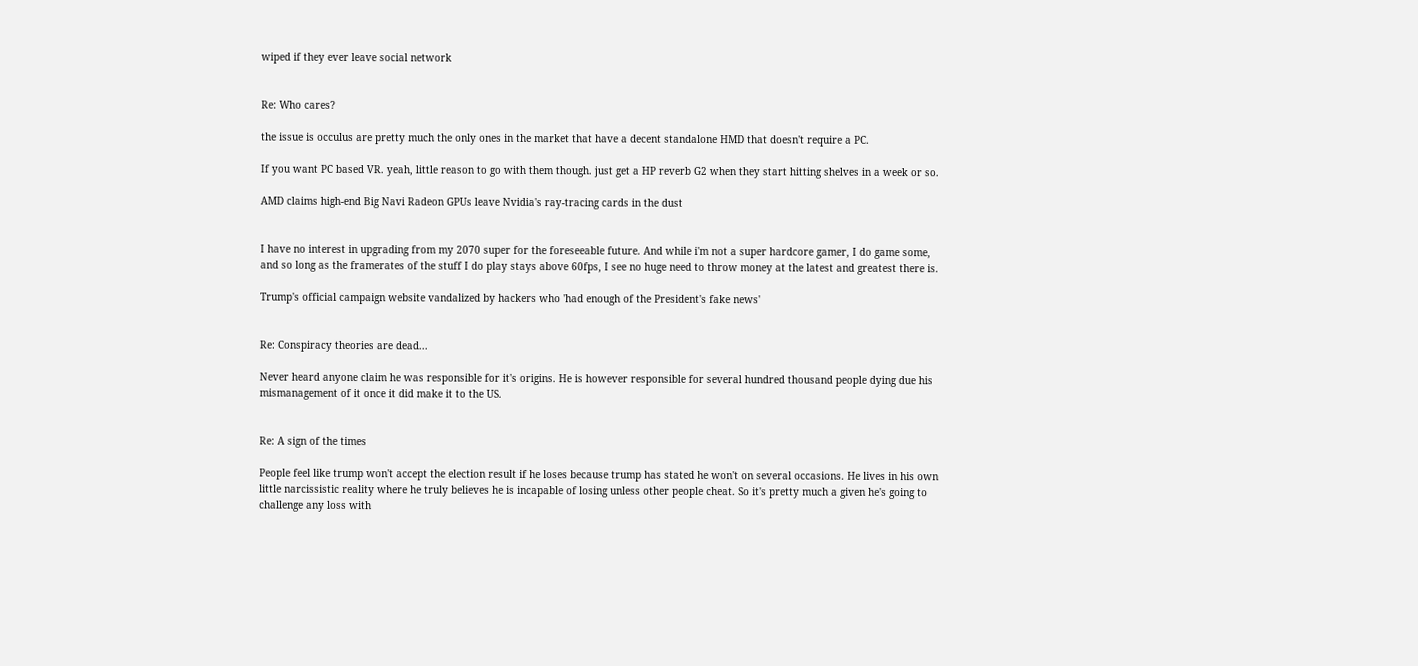wiped if they ever leave social network


Re: Who cares?

the issue is occulus are pretty much the only ones in the market that have a decent standalone HMD that doesn't require a PC.

If you want PC based VR. yeah, little reason to go with them though. just get a HP reverb G2 when they start hitting shelves in a week or so.

AMD claims high-end Big Navi Radeon GPUs leave Nvidia's ray-tracing cards in the dust


I have no interest in upgrading from my 2070 super for the foreseeable future. And while i'm not a super hardcore gamer, I do game some, and so long as the framerates of the stuff I do play stays above 60fps, I see no huge need to throw money at the latest and greatest there is.

Trump's official campaign website vandalized by hackers who 'had enough of the President's fake news'


Re: Conspiracy theories are dead...

Never heard anyone claim he was responsible for it's origins. He is however responsible for several hundred thousand people dying due his mismanagement of it once it did make it to the US.


Re: A sign of the times

People feel like trump won't accept the election result if he loses because trump has stated he won't on several occasions. He lives in his own little narcissistic reality where he truly believes he is incapable of losing unless other people cheat. So it's pretty much a given he's going to challenge any loss with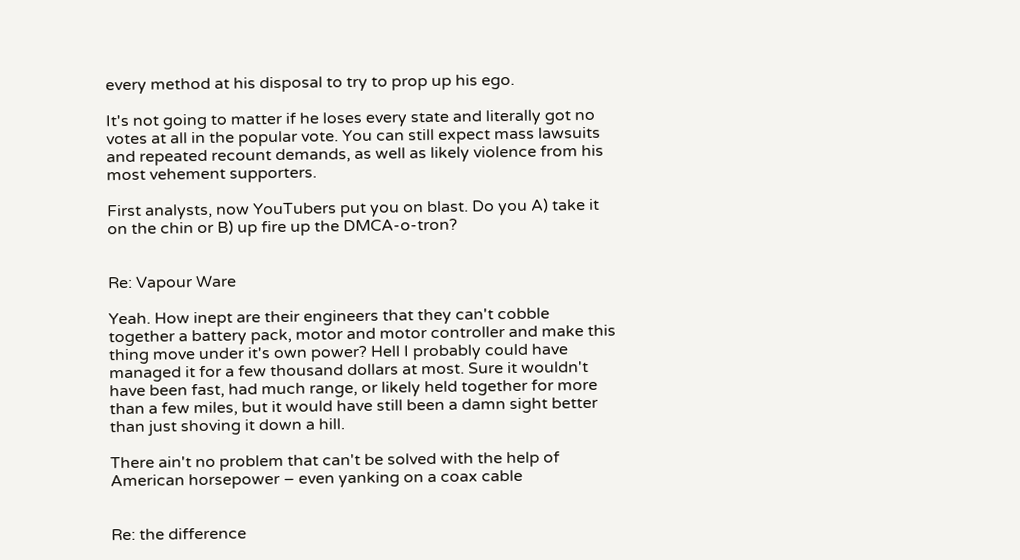every method at his disposal to try to prop up his ego.

It's not going to matter if he loses every state and literally got no votes at all in the popular vote. You can still expect mass lawsuits and repeated recount demands, as well as likely violence from his most vehement supporters.

First analysts, now YouTubers put you on blast. Do you A) take it on the chin or B) up fire up the DMCA-o-tron?


Re: Vapour Ware

Yeah. How inept are their engineers that they can't cobble together a battery pack, motor and motor controller and make this thing move under it's own power? Hell I probably could have managed it for a few thousand dollars at most. Sure it wouldn't have been fast, had much range, or likely held together for more than a few miles, but it would have still been a damn sight better than just shoving it down a hill.

There ain't no problem that can't be solved with the help of American horsepower – even yanking on a coax cable


Re: the difference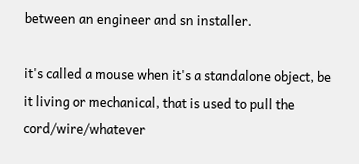between an engineer and sn installer.

it's called a mouse when it's a standalone object, be it living or mechanical, that is used to pull the cord/wire/whatever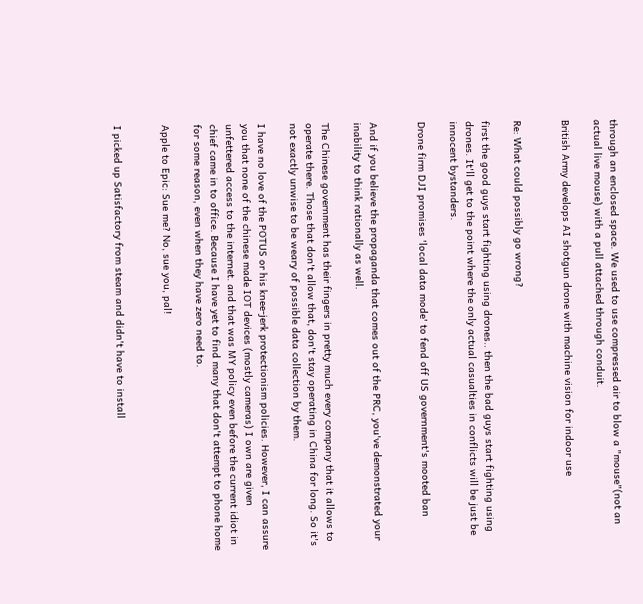through an enclosed space. We used to use compressed air to blow a "mouse"(not an actual live mouse) with a pull attached through conduit.

British Army develops AI shotgun drone with machine vision for indoor use


Re: What could possibly go wrong?

first the good guys start fighting using drones.. then the bad guys start fighting using drones. It'll get to the point where the only actual casualties in conflicts will be just be innocent bystanders.

Drone firm DJI promises 'local data mode' to fend off US government's mooted ban


And if you believe the propaganda that comes out of the PRC, you've demonstrated your inability to think rationally as well.

The Chinese government has their fingers in pretty much every company that it allows to operate there. Those that don't allow that, don't stay operating in China for long. So it's not exactly unwise to be weary of possible data collection by them.

I have no love of the POTUS or his knee-jerk protectionism policies. However, I can assure you that none of the chinese made IOT devices (mostly cameras) I own are given unfettered access to the internet. and that was MY policy even before the current idiot in chief came in to office. Because I have yet to find many that don't attempt to phone home for some reason, even when they have zero need to.

Apple to Epic: Sue me? No, sue you, pal!


I picked up Satisfactory from steam and didn't have to install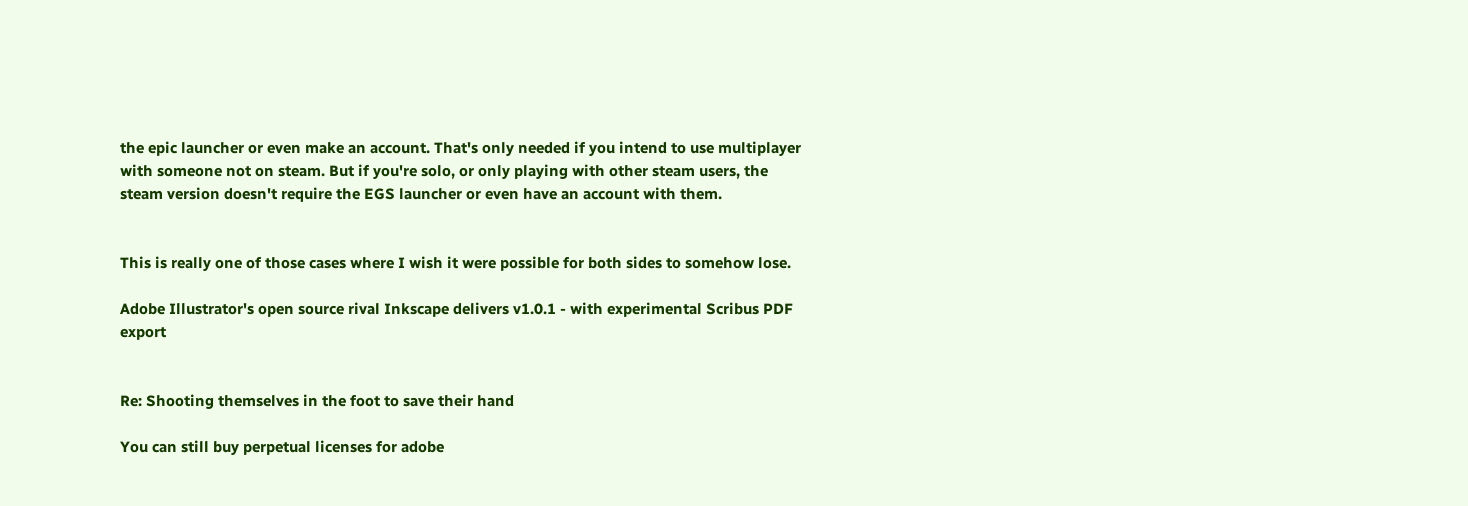the epic launcher or even make an account. That's only needed if you intend to use multiplayer with someone not on steam. But if you're solo, or only playing with other steam users, the steam version doesn't require the EGS launcher or even have an account with them.


This is really one of those cases where I wish it were possible for both sides to somehow lose.

Adobe Illustrator's open source rival Inkscape delivers v1.0.1 - with experimental Scribus PDF export


Re: Shooting themselves in the foot to save their hand

You can still buy perpetual licenses for adobe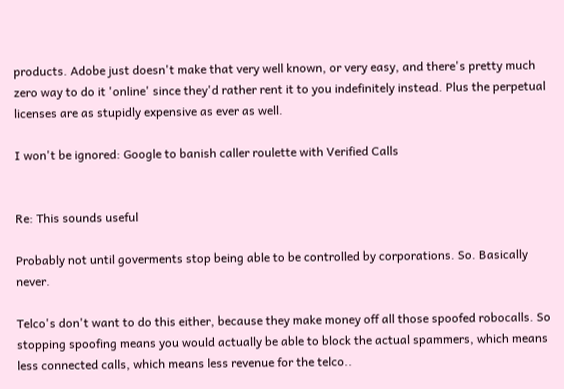products. Adobe just doesn't make that very well known, or very easy, and there's pretty much zero way to do it 'online' since they'd rather rent it to you indefinitely instead. Plus the perpetual licenses are as stupidly expensive as ever as well.

I won't be ignored: Google to banish caller roulette with Verified Calls


Re: This sounds useful

Probably not until goverments stop being able to be controlled by corporations. So. Basically never.

Telco's don't want to do this either, because they make money off all those spoofed robocalls. So stopping spoofing means you would actually be able to block the actual spammers, which means less connected calls, which means less revenue for the telco..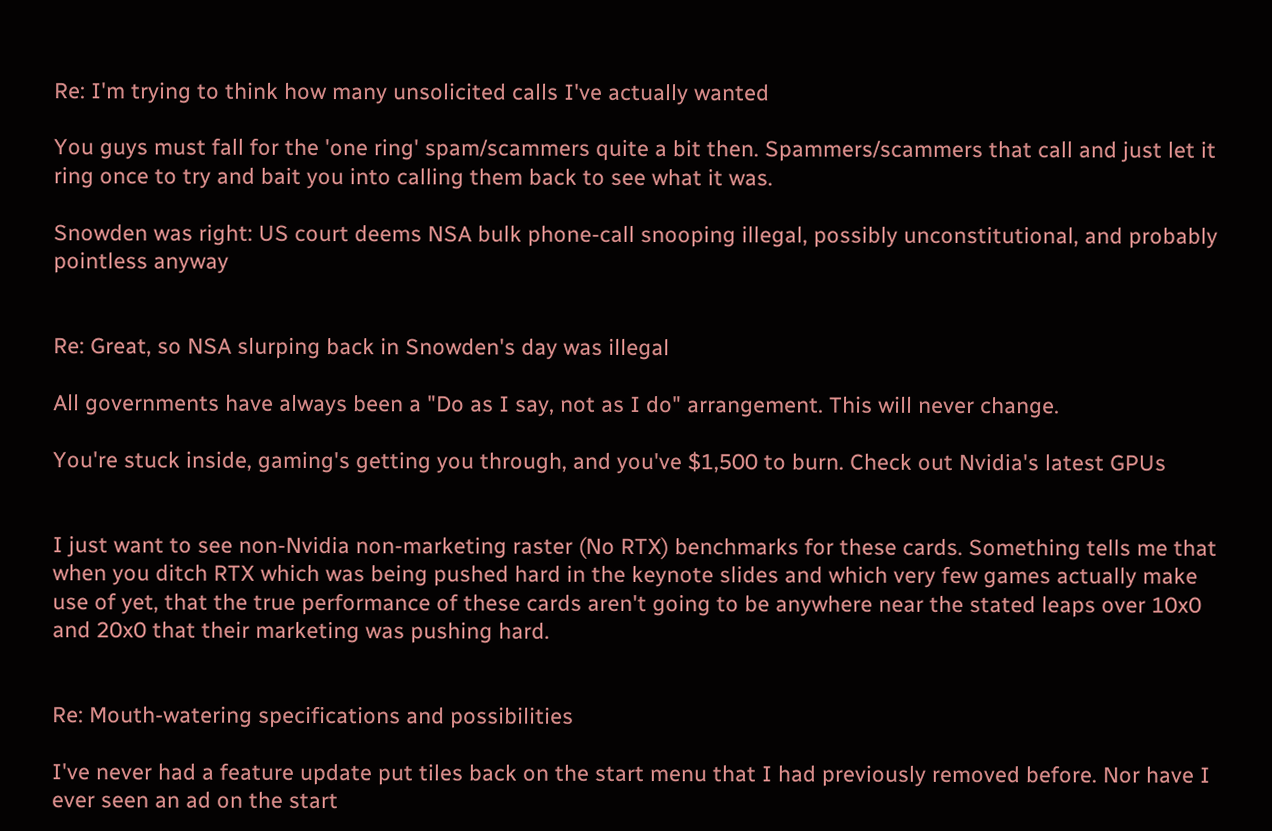Re: I'm trying to think how many unsolicited calls I've actually wanted

You guys must fall for the 'one ring' spam/scammers quite a bit then. Spammers/scammers that call and just let it ring once to try and bait you into calling them back to see what it was.

Snowden was right: US court deems NSA bulk phone-call snooping illegal, possibly unconstitutional, and probably pointless anyway


Re: Great, so NSA slurping back in Snowden's day was illegal

All governments have always been a "Do as I say, not as I do" arrangement. This will never change.

You're stuck inside, gaming's getting you through, and you've $1,500 to burn. Check out Nvidia's latest GPUs


I just want to see non-Nvidia non-marketing raster (No RTX) benchmarks for these cards. Something tells me that when you ditch RTX which was being pushed hard in the keynote slides and which very few games actually make use of yet, that the true performance of these cards aren't going to be anywhere near the stated leaps over 10x0 and 20x0 that their marketing was pushing hard.


Re: Mouth-watering specifications and possibilities

I've never had a feature update put tiles back on the start menu that I had previously removed before. Nor have I ever seen an ad on the start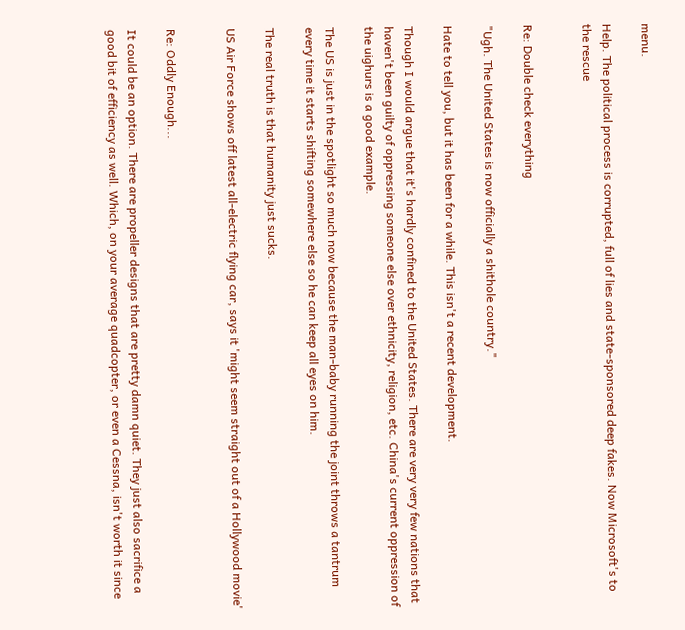menu.

Help. The political process is corrupted, full of lies and state-sponsored deep fakes. Now Microsoft's to the rescue


Re: Double check everything

"Ugh. The United States is now officially a shithole country."

Hate to tell you, but it has been for a while. This isn't a recent development.

Though I would argue that it's hardly confined to the United States. There are very very few nations that haven't been guilty of oppressing someone else over ethnicity, religion, etc. China's current oppression of the uighurs is a good example.

The US is just in the spotlight so much now because the man-baby running the joint throws a tantrum every time it starts shifting somewhere else so he can keep all eyes on him.

The real truth is that humanity just sucks.

US Air Force shows off latest all-electric flying car, says it 'might seem straight out of a Hollywood movie'


Re: Oddly Enough...

It could be an option. There are propeller designs that are pretty damn quiet. They just also sacrifice a good bit of efficiency as well. Which, on your average quadcopter, or even a Cessna, isn't worth it since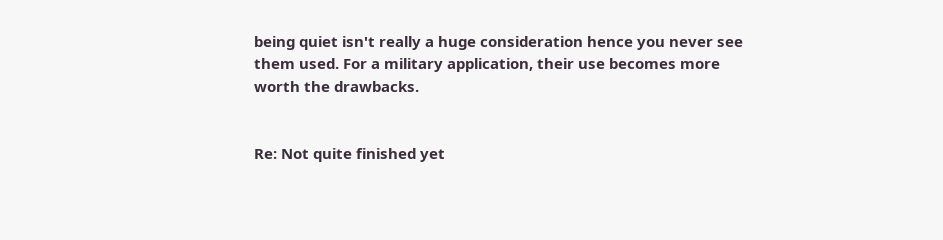being quiet isn't really a huge consideration hence you never see them used. For a military application, their use becomes more worth the drawbacks.


Re: Not quite finished yet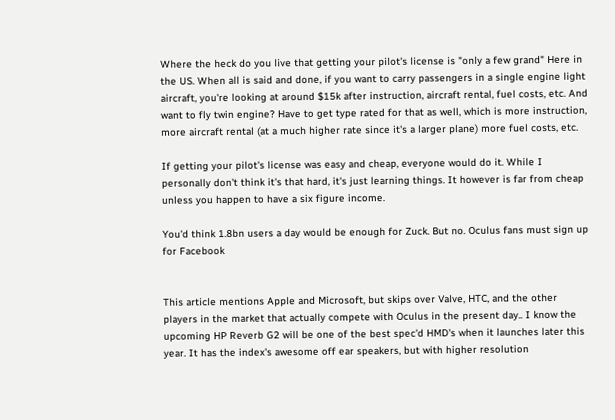Where the heck do you live that getting your pilot's license is "only a few grand" Here in the US. When all is said and done, if you want to carry passengers in a single engine light aircraft, you're looking at around $15k after instruction, aircraft rental, fuel costs, etc. And want to fly twin engine? Have to get type rated for that as well, which is more instruction, more aircraft rental (at a much higher rate since it's a larger plane) more fuel costs, etc.

If getting your pilot's license was easy and cheap, everyone would do it. While I personally don't think it's that hard, it's just learning things. It however is far from cheap unless you happen to have a six figure income.

You'd think 1.8bn users a day would be enough for Zuck. But no. Oculus fans must sign up for Facebook


This article mentions Apple and Microsoft, but skips over Valve, HTC, and the other players in the market that actually compete with Oculus in the present day.. I know the upcoming HP Reverb G2 will be one of the best spec'd HMD's when it launches later this year. It has the index's awesome off ear speakers, but with higher resolution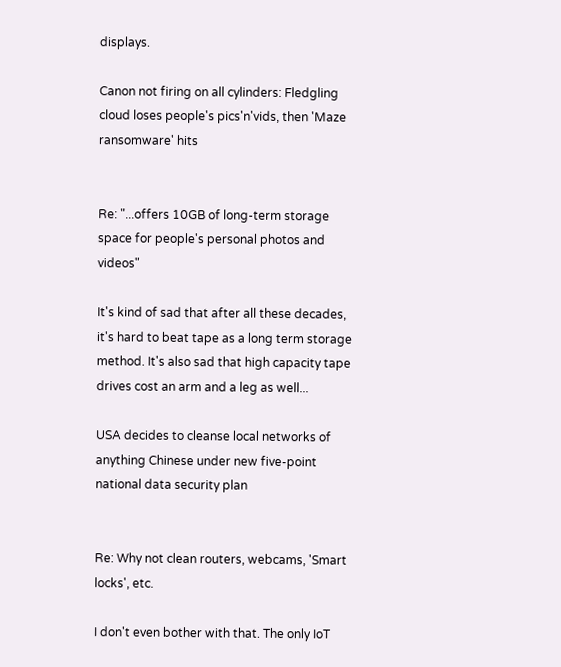displays.

Canon not firing on all cylinders: Fledgling cloud loses people's pics'n'vids, then 'Maze ransomware' hits


Re: "...offers 10GB of long-term storage space for people's personal photos and videos"

It's kind of sad that after all these decades, it's hard to beat tape as a long term storage method. It's also sad that high capacity tape drives cost an arm and a leg as well...

USA decides to cleanse local networks of anything Chinese under new five-point national data security plan


Re: Why not clean routers, webcams, 'Smart locks', etc.

I don't even bother with that. The only IoT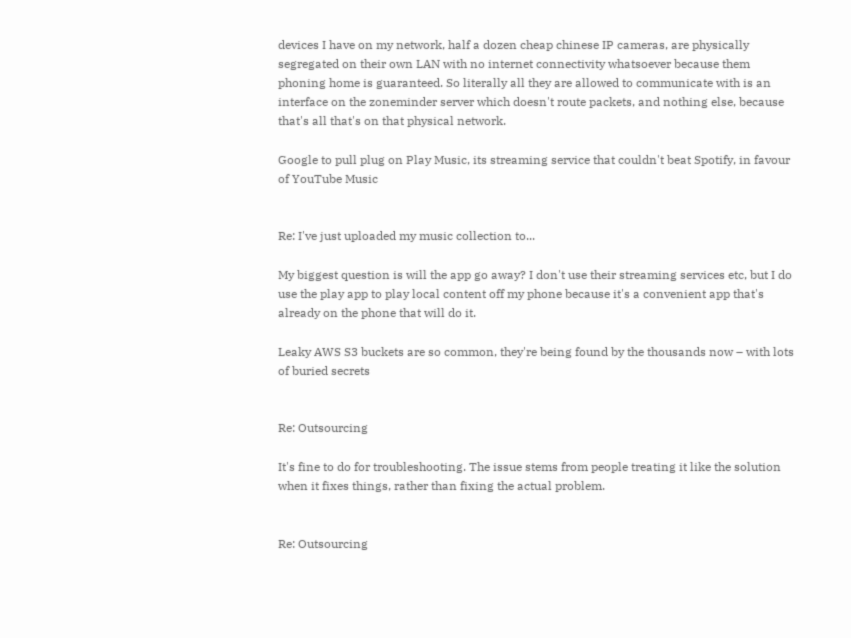devices I have on my network, half a dozen cheap chinese IP cameras, are physically segregated on their own LAN with no internet connectivity whatsoever because them phoning home is guaranteed. So literally all they are allowed to communicate with is an interface on the zoneminder server which doesn't route packets, and nothing else, because that's all that's on that physical network.

Google to pull plug on Play Music, its streaming service that couldn't beat Spotify, in favour of YouTube Music


Re: I've just uploaded my music collection to...

My biggest question is will the app go away? I don't use their streaming services etc, but I do use the play app to play local content off my phone because it's a convenient app that's already on the phone that will do it.

Leaky AWS S3 buckets are so common, they're being found by the thousands now – with lots of buried secrets


Re: Outsourcing

It's fine to do for troubleshooting. The issue stems from people treating it like the solution when it fixes things, rather than fixing the actual problem.


Re: Outsourcing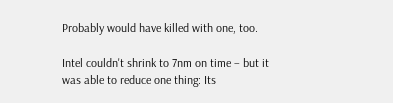Probably would have killed with one, too.

Intel couldn't shrink to 7nm on time – but it was able to reduce one thing: Its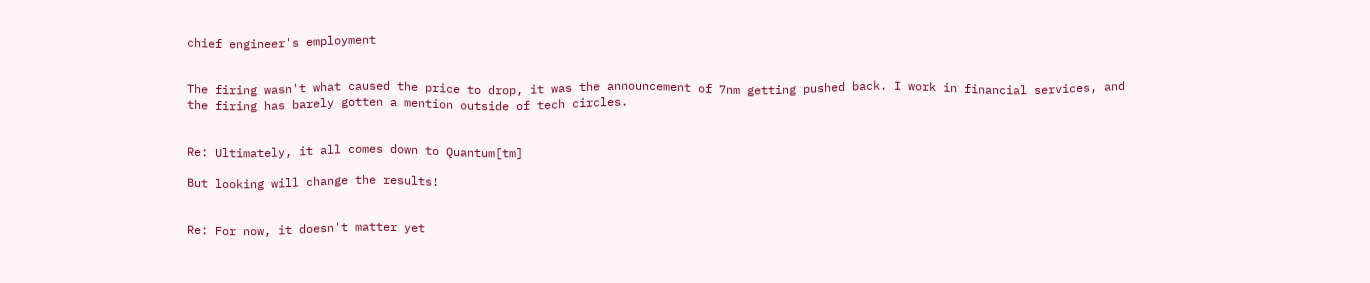chief engineer's employment


The firing wasn't what caused the price to drop, it was the announcement of 7nm getting pushed back. I work in financial services, and the firing has barely gotten a mention outside of tech circles.


Re: Ultimately, it all comes down to Quantum[tm]

But looking will change the results!


Re: For now, it doesn't matter yet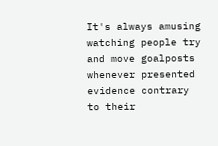It's always amusing watching people try and move goalposts whenever presented evidence contrary to their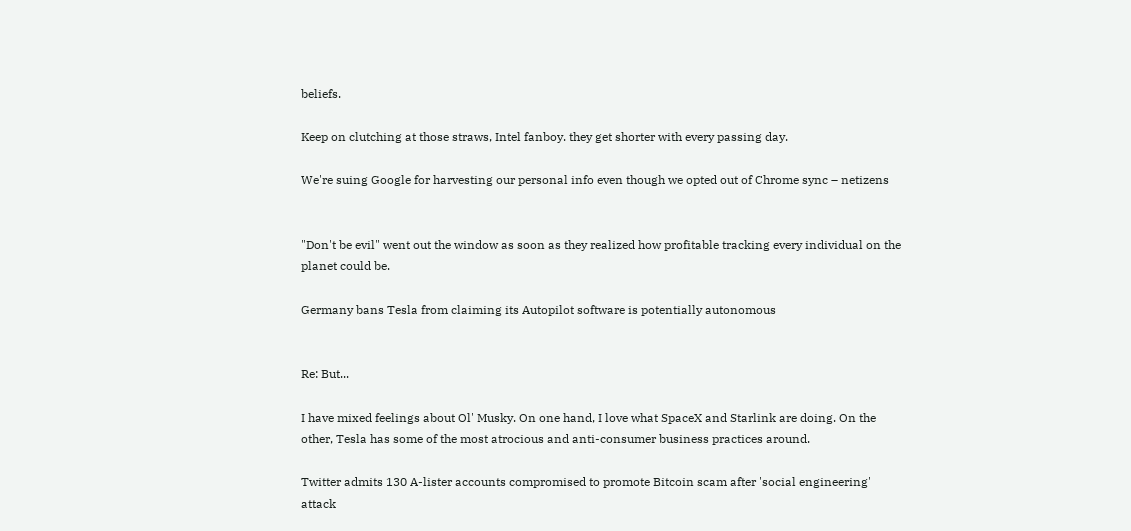beliefs.

Keep on clutching at those straws, Intel fanboy. they get shorter with every passing day.

We're suing Google for harvesting our personal info even though we opted out of Chrome sync – netizens


"Don't be evil" went out the window as soon as they realized how profitable tracking every individual on the planet could be.

Germany bans Tesla from claiming its Autopilot software is potentially autonomous


Re: But...

I have mixed feelings about Ol' Musky. On one hand, I love what SpaceX and Starlink are doing. On the other, Tesla has some of the most atrocious and anti-consumer business practices around.

Twitter admits 130 A-lister accounts compromised to promote Bitcoin scam after 'social engineering' attack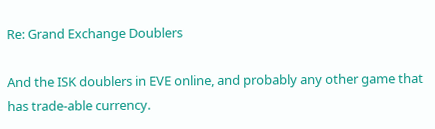Re: Grand Exchange Doublers

And the ISK doublers in EVE online, and probably any other game that has trade-able currency.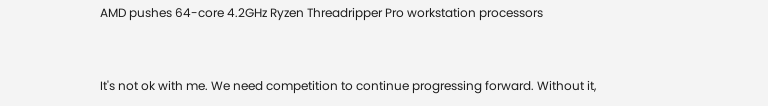AMD pushes 64-core 4.2GHz Ryzen Threadripper Pro workstation processors


It's not ok with me. We need competition to continue progressing forward. Without it,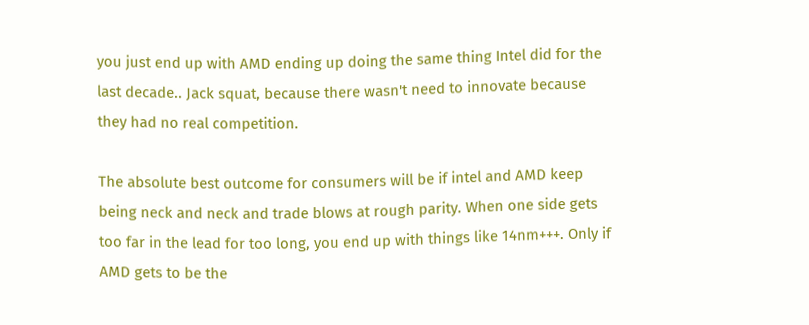you just end up with AMD ending up doing the same thing Intel did for the last decade.. Jack squat, because there wasn't need to innovate because they had no real competition.

The absolute best outcome for consumers will be if intel and AMD keep being neck and neck and trade blows at rough parity. When one side gets too far in the lead for too long, you end up with things like 14nm+++. Only if AMD gets to be the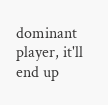dominant player, it'll end up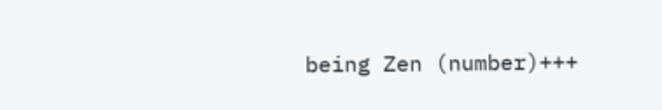being Zen (number)+++